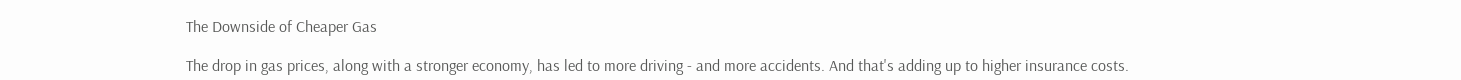The Downside of Cheaper Gas

The drop in gas prices, along with a stronger economy, has led to more driving - and more accidents. And that's adding up to higher insurance costs.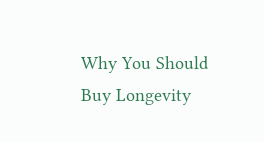Why You Should Buy Longevity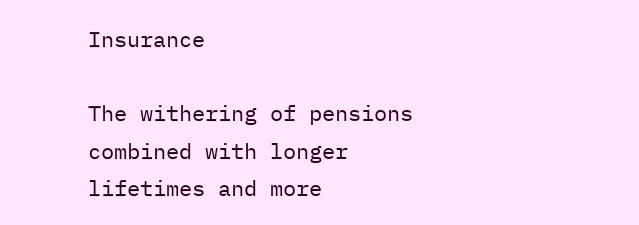Insurance

The withering of pensions combined with longer lifetimes and more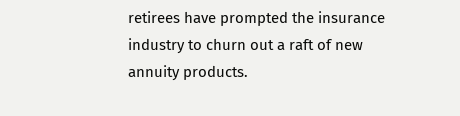retirees have prompted the insurance industry to churn out a raft of new annuity products.